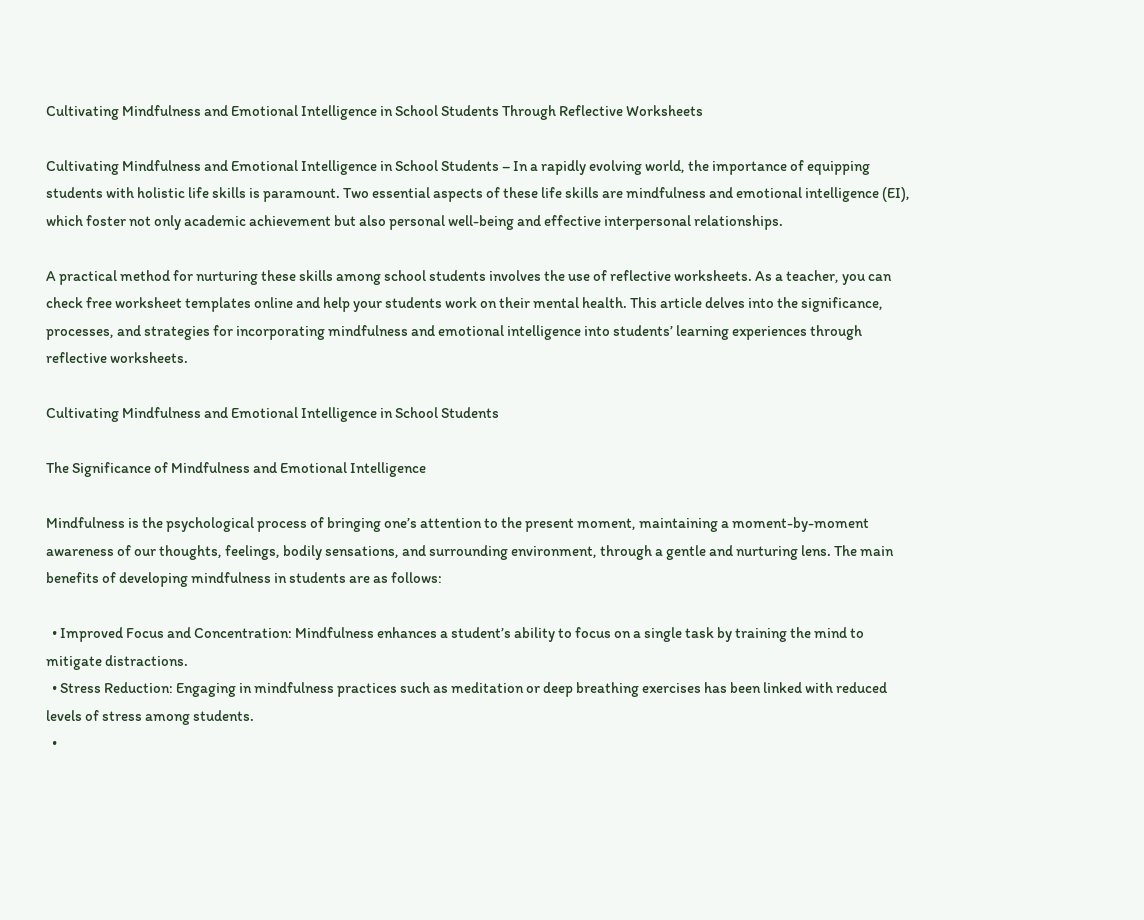Cultivating Mindfulness and Emotional Intelligence in School Students Through Reflective Worksheets

Cultivating Mindfulness and Emotional Intelligence in School Students – In a rapidly evolving world, the importance of equipping students with holistic life skills is paramount. Two essential aspects of these life skills are mindfulness and emotional intelligence (EI), which foster not only academic achievement but also personal well-being and effective interpersonal relationships.

A practical method for nurturing these skills among school students involves the use of reflective worksheets. As a teacher, you can check free worksheet templates online and help your students work on their mental health. This article delves into the significance, processes, and strategies for incorporating mindfulness and emotional intelligence into students’ learning experiences through reflective worksheets.

Cultivating Mindfulness and Emotional Intelligence in School Students

The Significance of Mindfulness and Emotional Intelligence

Mindfulness is the psychological process of bringing one’s attention to the present moment, maintaining a moment-by-moment awareness of our thoughts, feelings, bodily sensations, and surrounding environment, through a gentle and nurturing lens. The main benefits of developing mindfulness in students are as follows:

  • Improved Focus and Concentration: Mindfulness enhances a student’s ability to focus on a single task by training the mind to mitigate distractions.
  • Stress Reduction: Engaging in mindfulness practices such as meditation or deep breathing exercises has been linked with reduced levels of stress among students.
  •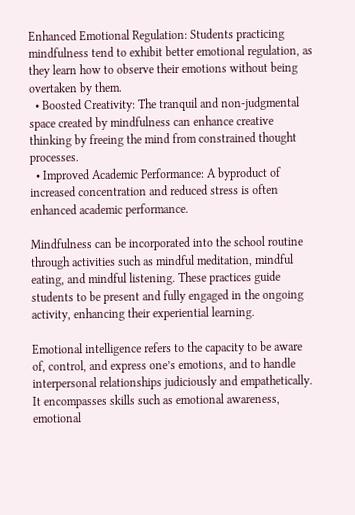Enhanced Emotional Regulation: Students practicing mindfulness tend to exhibit better emotional regulation, as they learn how to observe their emotions without being overtaken by them.
  • Boosted Creativity: The tranquil and non-judgmental space created by mindfulness can enhance creative thinking by freeing the mind from constrained thought processes.
  • Improved Academic Performance: A byproduct of increased concentration and reduced stress is often enhanced academic performance.

Mindfulness can be incorporated into the school routine through activities such as mindful meditation, mindful eating, and mindful listening. These practices guide students to be present and fully engaged in the ongoing activity, enhancing their experiential learning.

Emotional intelligence refers to the capacity to be aware of, control, and express one’s emotions, and to handle interpersonal relationships judiciously and empathetically. It encompasses skills such as emotional awareness, emotional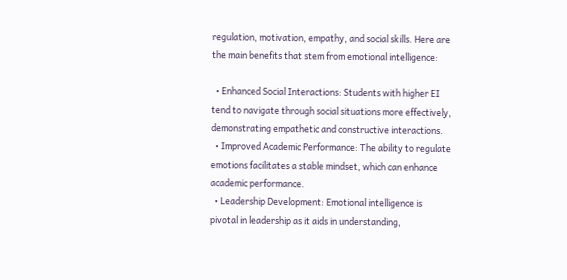regulation, motivation, empathy, and social skills. Here are the main benefits that stem from emotional intelligence:

  • Enhanced Social Interactions: Students with higher EI tend to navigate through social situations more effectively, demonstrating empathetic and constructive interactions.
  • Improved Academic Performance: The ability to regulate emotions facilitates a stable mindset, which can enhance academic performance.
  • Leadership Development: Emotional intelligence is pivotal in leadership as it aids in understanding,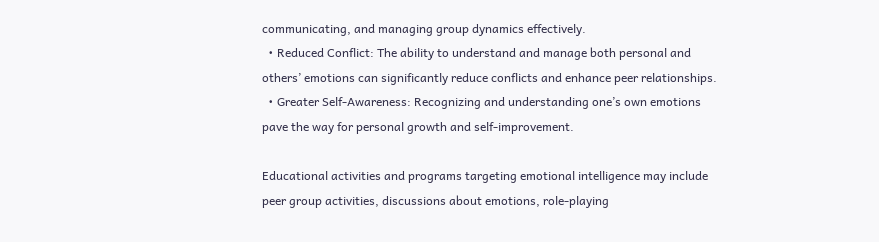communicating, and managing group dynamics effectively.
  • Reduced Conflict: The ability to understand and manage both personal and others’ emotions can significantly reduce conflicts and enhance peer relationships.
  • Greater Self-Awareness: Recognizing and understanding one’s own emotions pave the way for personal growth and self-improvement.

Educational activities and programs targeting emotional intelligence may include peer group activities, discussions about emotions, role-playing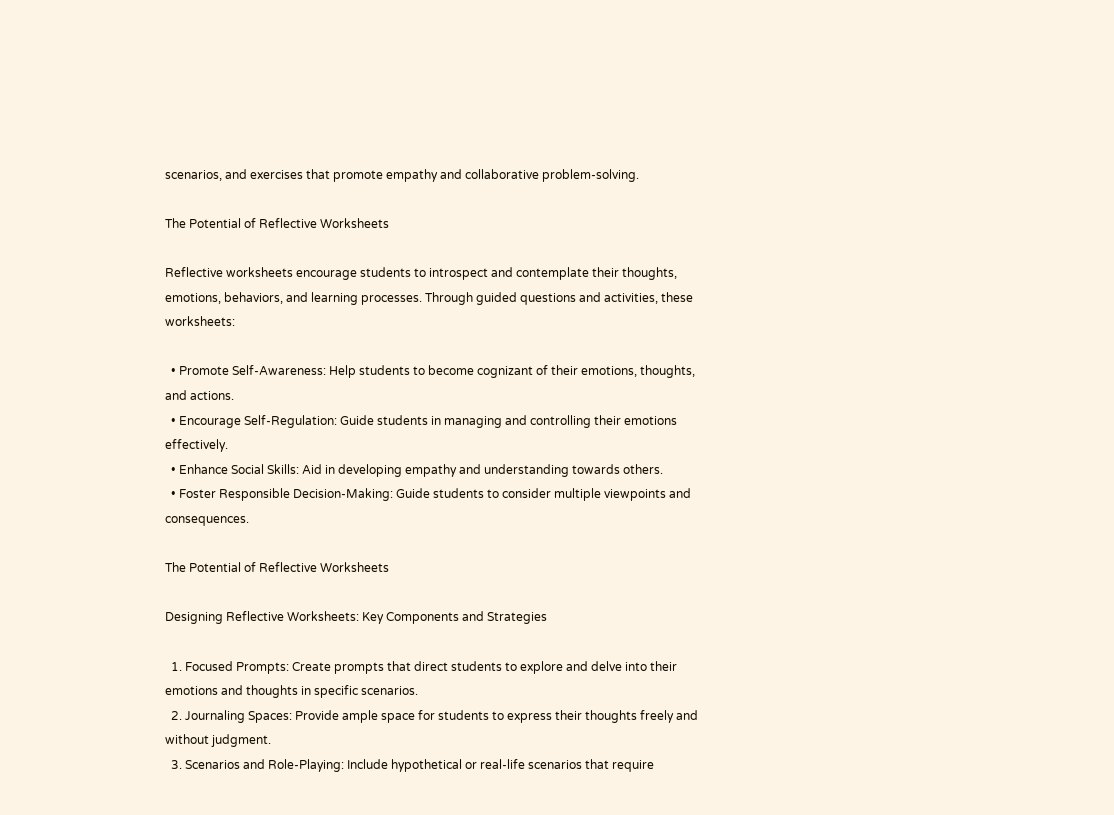scenarios, and exercises that promote empathy and collaborative problem-solving.

The Potential of Reflective Worksheets

Reflective worksheets encourage students to introspect and contemplate their thoughts, emotions, behaviors, and learning processes. Through guided questions and activities, these worksheets:

  • Promote Self-Awareness: Help students to become cognizant of their emotions, thoughts, and actions.
  • Encourage Self-Regulation: Guide students in managing and controlling their emotions effectively.
  • Enhance Social Skills: Aid in developing empathy and understanding towards others.
  • Foster Responsible Decision-Making: Guide students to consider multiple viewpoints and consequences.

The Potential of Reflective Worksheets

Designing Reflective Worksheets: Key Components and Strategies

  1. Focused Prompts: Create prompts that direct students to explore and delve into their emotions and thoughts in specific scenarios.
  2. Journaling Spaces: Provide ample space for students to express their thoughts freely and without judgment.
  3. Scenarios and Role-Playing: Include hypothetical or real-life scenarios that require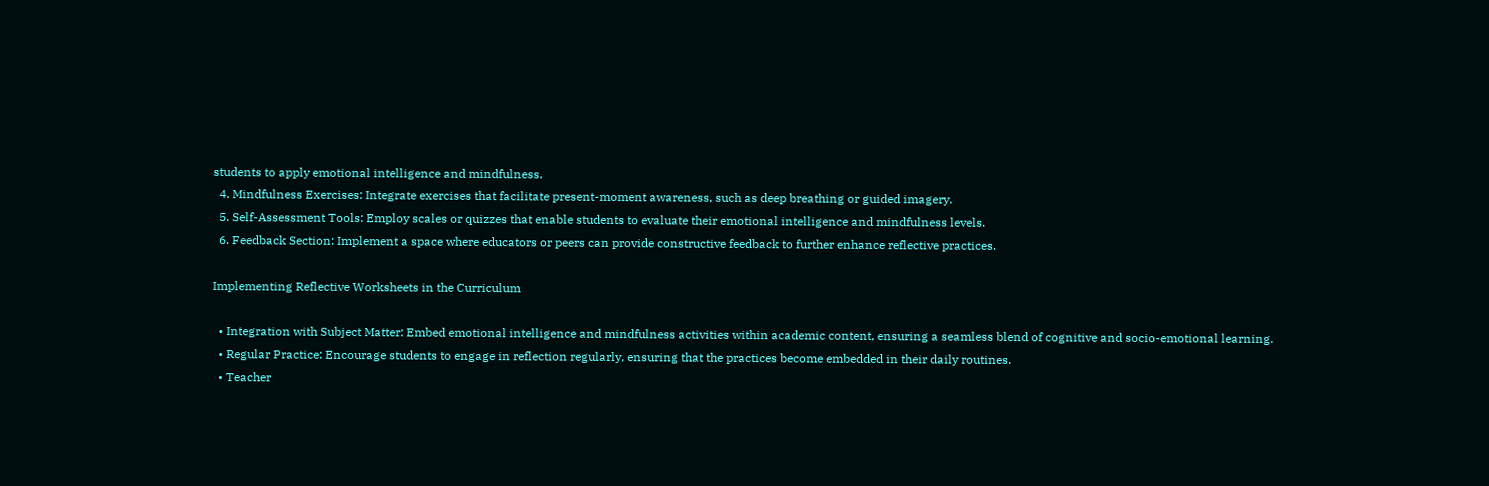students to apply emotional intelligence and mindfulness.
  4. Mindfulness Exercises: Integrate exercises that facilitate present-moment awareness, such as deep breathing or guided imagery.
  5. Self-Assessment Tools: Employ scales or quizzes that enable students to evaluate their emotional intelligence and mindfulness levels.
  6. Feedback Section: Implement a space where educators or peers can provide constructive feedback to further enhance reflective practices.

Implementing Reflective Worksheets in the Curriculum

  • Integration with Subject Matter: Embed emotional intelligence and mindfulness activities within academic content, ensuring a seamless blend of cognitive and socio-emotional learning.
  • Regular Practice: Encourage students to engage in reflection regularly, ensuring that the practices become embedded in their daily routines.
  • Teacher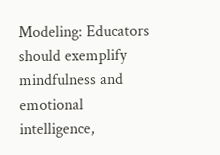Modeling: Educators should exemplify mindfulness and emotional intelligence,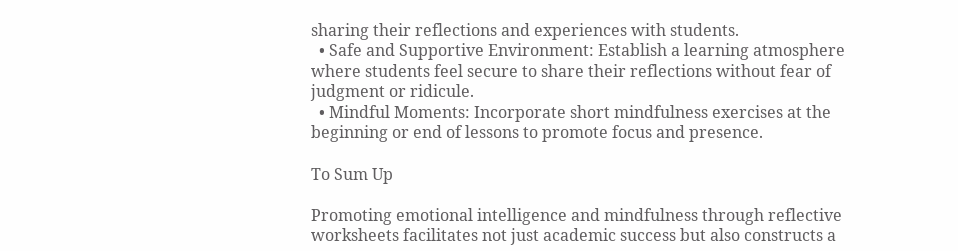sharing their reflections and experiences with students.
  • Safe and Supportive Environment: Establish a learning atmosphere where students feel secure to share their reflections without fear of judgment or ridicule.
  • Mindful Moments: Incorporate short mindfulness exercises at the beginning or end of lessons to promote focus and presence.

To Sum Up

Promoting emotional intelligence and mindfulness through reflective worksheets facilitates not just academic success but also constructs a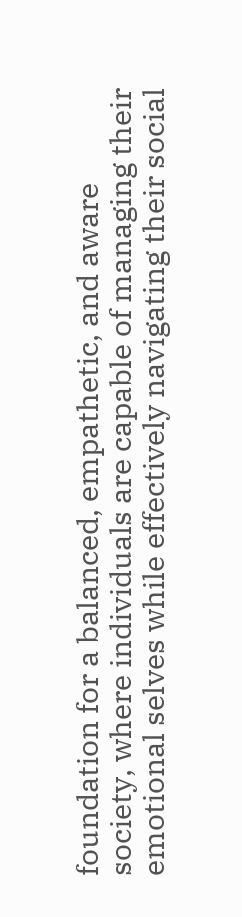foundation for a balanced, empathetic, and aware society, where individuals are capable of managing their emotional selves while effectively navigating their social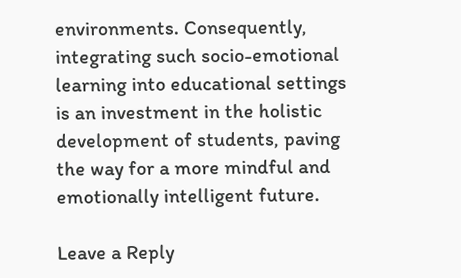environments. Consequently, integrating such socio-emotional learning into educational settings is an investment in the holistic development of students, paving the way for a more mindful and emotionally intelligent future.

Leave a Reply